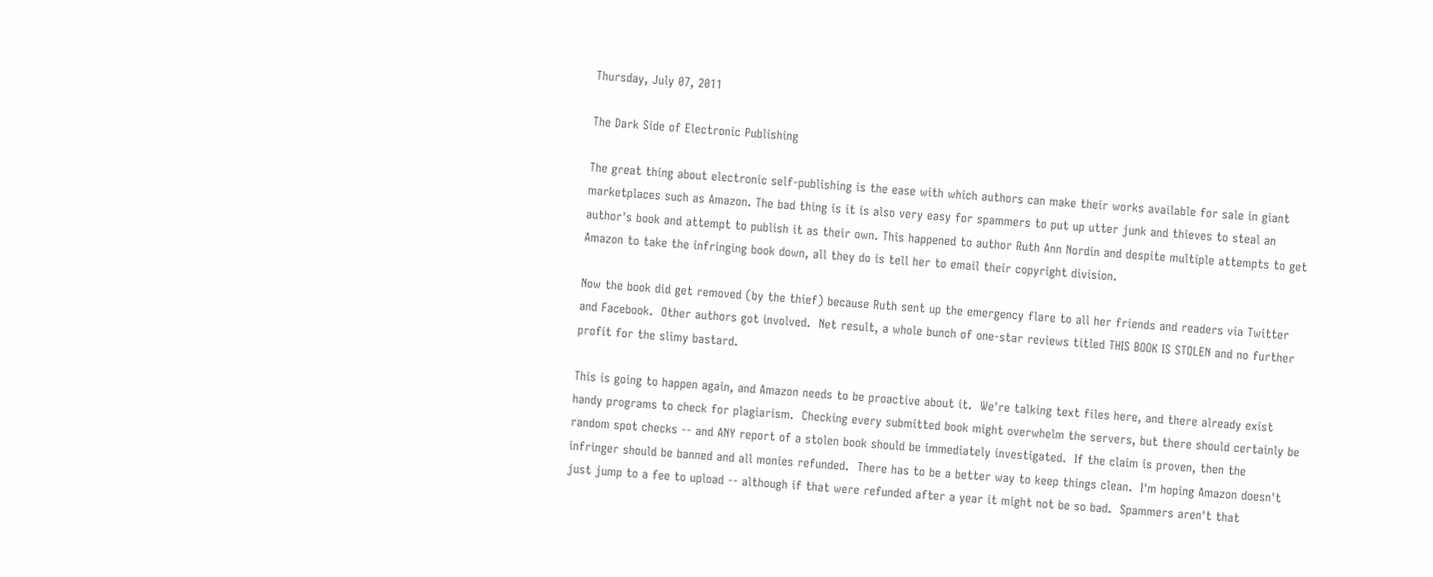Thursday, July 07, 2011

The Dark Side of Electronic Publishing

The great thing about electronic self-publishing is the ease with which authors can make their works available for sale in giant marketplaces such as Amazon. The bad thing is it is also very easy for spammers to put up utter junk and thieves to steal an author's book and attempt to publish it as their own. This happened to author Ruth Ann Nordin and despite multiple attempts to get Amazon to take the infringing book down, all they do is tell her to email their copyright division.

Now the book did get removed (by the thief) because Ruth sent up the emergency flare to all her friends and readers via Twitter and Facebook.  Other authors got involved.  Net result, a whole bunch of one-star reviews titled THIS BOOK IS STOLEN and no further profit for the slimy bastard.

This is going to happen again, and Amazon needs to be proactive about it.  We're talking text files here, and there already exist handy programs to check for plagiarism.  Checking every submitted book might overwhelm the servers, but there should certainly be random spot checks -- and ANY report of a stolen book should be immediately investigated.  If the claim is proven, then the infringer should be banned and all monies refunded.  There has to be a better way to keep things clean.  I'm hoping Amazon doesn't just jump to a fee to upload -- although if that were refunded after a year it might not be so bad.  Spammers aren't that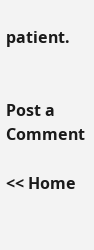patient.


Post a Comment

<< Home